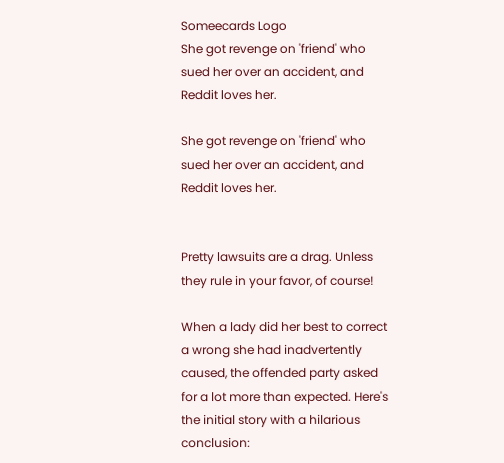Someecards Logo
She got revenge on 'friend' who sued her over an accident, and Reddit loves her.

She got revenge on 'friend' who sued her over an accident, and Reddit loves her.


Pretty lawsuits are a drag. Unless they rule in your favor, of course!

When a lady did her best to correct a wrong she had inadvertently caused, the offended party asked for a lot more than expected. Here's the initial story with a hilarious conclusion: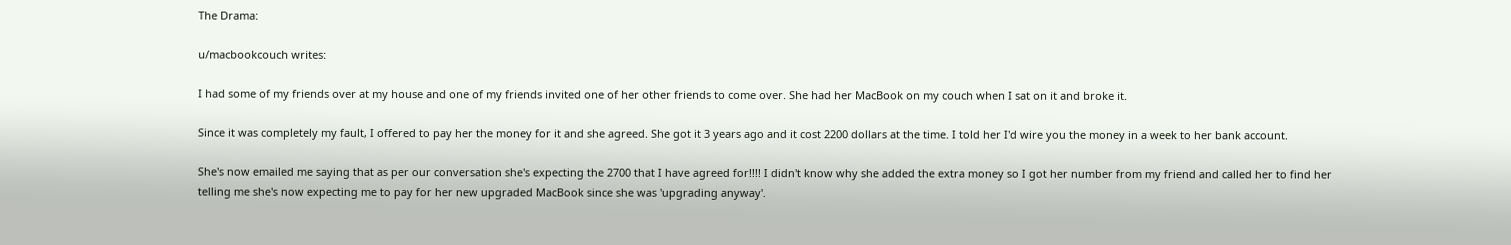The Drama:

u/macbookcouch writes:

I had some of my friends over at my house and one of my friends invited one of her other friends to come over. She had her MacBook on my couch when I sat on it and broke it.

Since it was completely my fault, I offered to pay her the money for it and she agreed. She got it 3 years ago and it cost 2200 dollars at the time. I told her I'd wire you the money in a week to her bank account.

She's now emailed me saying that as per our conversation she's expecting the 2700 that I have agreed for!!!! I didn't know why she added the extra money so I got her number from my friend and called her to find her telling me she's now expecting me to pay for her new upgraded MacBook since she was 'upgrading anyway'.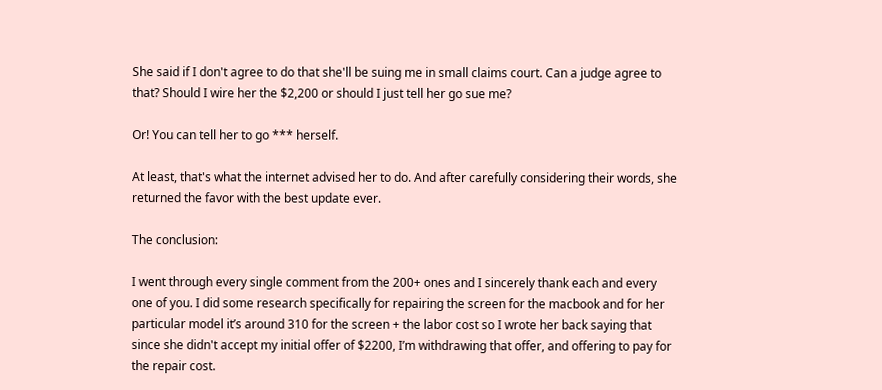She said if I don't agree to do that she'll be suing me in small claims court. Can a judge agree to that? Should I wire her the $2,200 or should I just tell her go sue me?

Or! You can tell her to go *** herself.

At least, that's what the internet advised her to do. And after carefully considering their words, she returned the favor with the best update ever.

The conclusion:

I went through every single comment from the 200+ ones and I sincerely thank each and every one of you. I did some research specifically for repairing the screen for the macbook and for her particular model it’s around 310 for the screen + the labor cost so I wrote her back saying that since she didn't accept my initial offer of $2200, I’m withdrawing that offer, and offering to pay for the repair cost.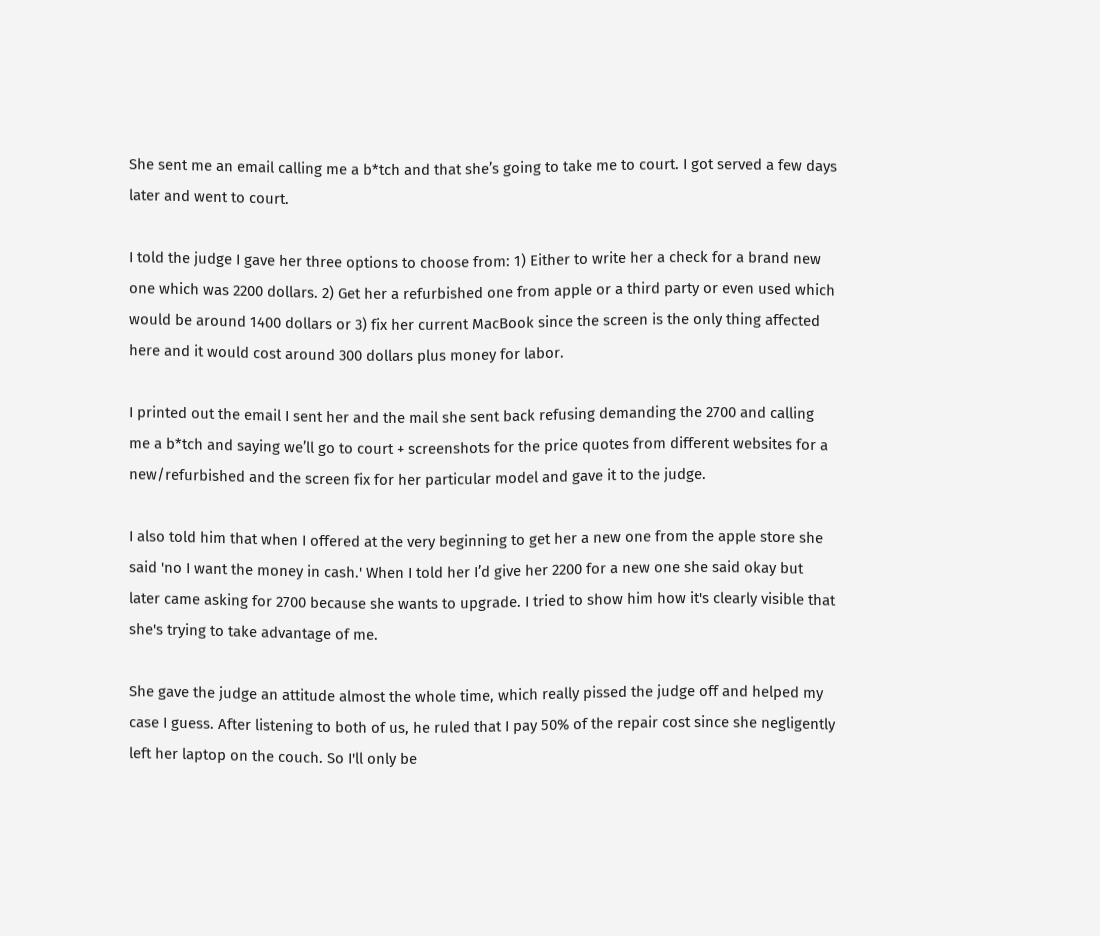She sent me an email calling me a b*tch and that she’s going to take me to court. I got served a few days later and went to court.

I told the judge I gave her three options to choose from: 1) Either to write her a check for a brand new one which was 2200 dollars. 2) Get her a refurbished one from apple or a third party or even used which would be around 1400 dollars or 3) fix her current MacBook since the screen is the only thing affected here and it would cost around 300 dollars plus money for labor.

I printed out the email I sent her and the mail she sent back refusing demanding the 2700 and calling me a b*tch and saying we’ll go to court + screenshots for the price quotes from different websites for a new/refurbished and the screen fix for her particular model and gave it to the judge.

I also told him that when I offered at the very beginning to get her a new one from the apple store she said 'no I want the money in cash.' When I told her I’d give her 2200 for a new one she said okay but later came asking for 2700 because she wants to upgrade. I tried to show him how it's clearly visible that she's trying to take advantage of me.

She gave the judge an attitude almost the whole time, which really pissed the judge off and helped my case I guess. After listening to both of us, he ruled that I pay 50% of the repair cost since she negligently left her laptop on the couch. So I'll only be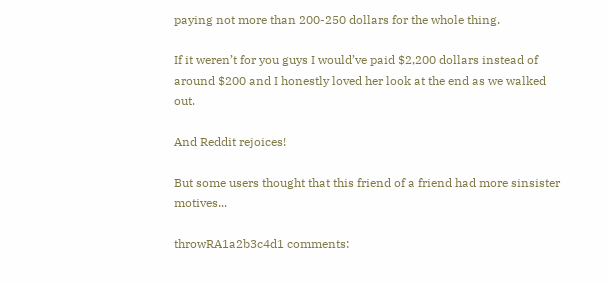paying not more than 200-250 dollars for the whole thing.

If it weren’t for you guys I would’ve paid $2,200 dollars instead of around $200 and I honestly loved her look at the end as we walked out.

And Reddit rejoices!

But some users thought that this friend of a friend had more sinsister motives...

throwRA1a2b3c4d1 comments: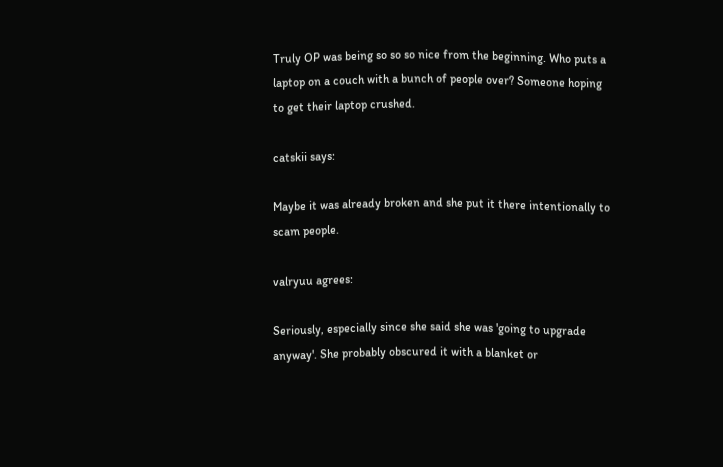Truly OP was being so so so nice from the beginning. Who puts a laptop on a couch with a bunch of people over? Someone hoping to get their laptop crushed.

catskii says:

Maybe it was already broken and she put it there intentionally to scam people.

valryuu agrees:

Seriously, especially since she said she was 'going to upgrade anyway'. She probably obscured it with a blanket or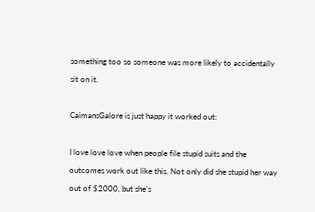something too so someone was more likely to accidentally sit on it.

CaimansGalore is just happy it worked out:

I love love love when people file stupid suits and the outcomes work out like this. Not only did she stupid her way out of $2000, but she’s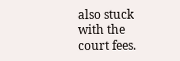also stuck with the court fees.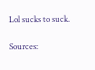Lol sucks to suck.

Sources: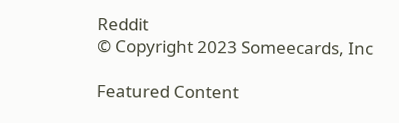Reddit
© Copyright 2023 Someecards, Inc

Featured Content